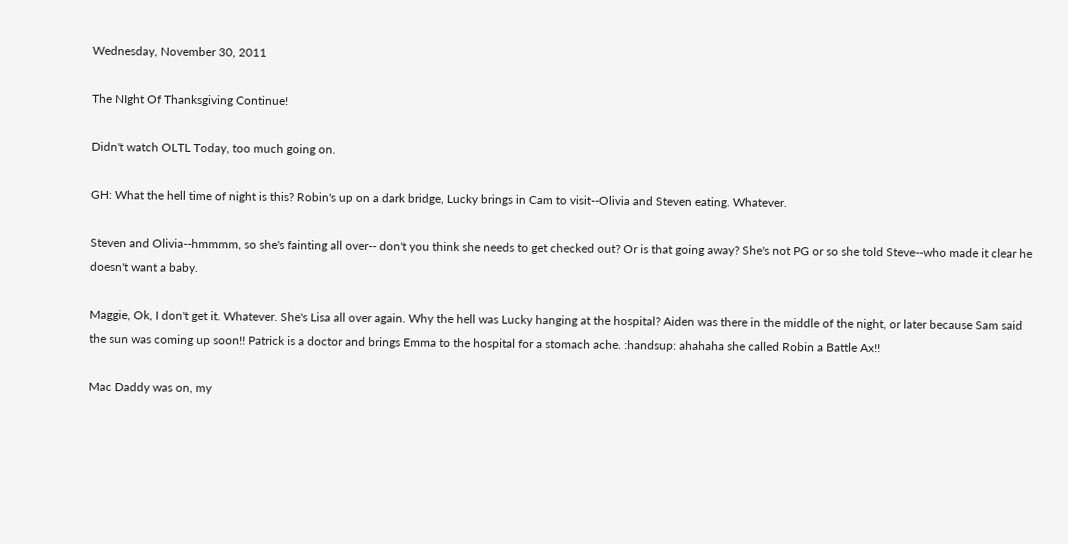Wednesday, November 30, 2011

The NIght Of Thanksgiving Continue!

Didn't watch OLTL Today, too much going on.

GH: What the hell time of night is this? Robin's up on a dark bridge, Lucky brings in Cam to visit--Olivia and Steven eating. Whatever.

Steven and Olivia--hmmmm, so she's fainting all over-- don't you think she needs to get checked out? Or is that going away? She's not PG or so she told Steve--who made it clear he doesn't want a baby.

Maggie, Ok, I don't get it. Whatever. She's Lisa all over again. Why the hell was Lucky hanging at the hospital? Aiden was there in the middle of the night, or later because Sam said the sun was coming up soon!! Patrick is a doctor and brings Emma to the hospital for a stomach ache. :handsup: ahahaha she called Robin a Battle Ax!!

Mac Daddy was on, my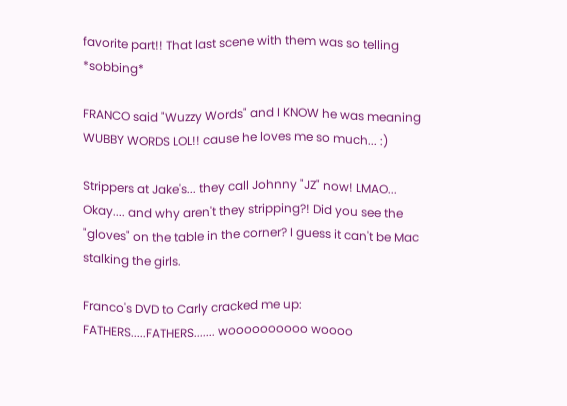favorite part!! That last scene with them was so telling *sobbing*

FRANCO said "Wuzzy Words" and I KNOW he was meaning WUBBY WORDS LOL!! cause he loves me so much... :)

Strippers at Jake's... they call Johnny "JZ" now! LMAO... Okay.... and why aren't they stripping?! Did you see the "gloves" on the table in the corner? I guess it can't be Mac stalking the girls.

Franco's DVD to Carly cracked me up: FATHERS.....FATHERS....... woooooooooo woooo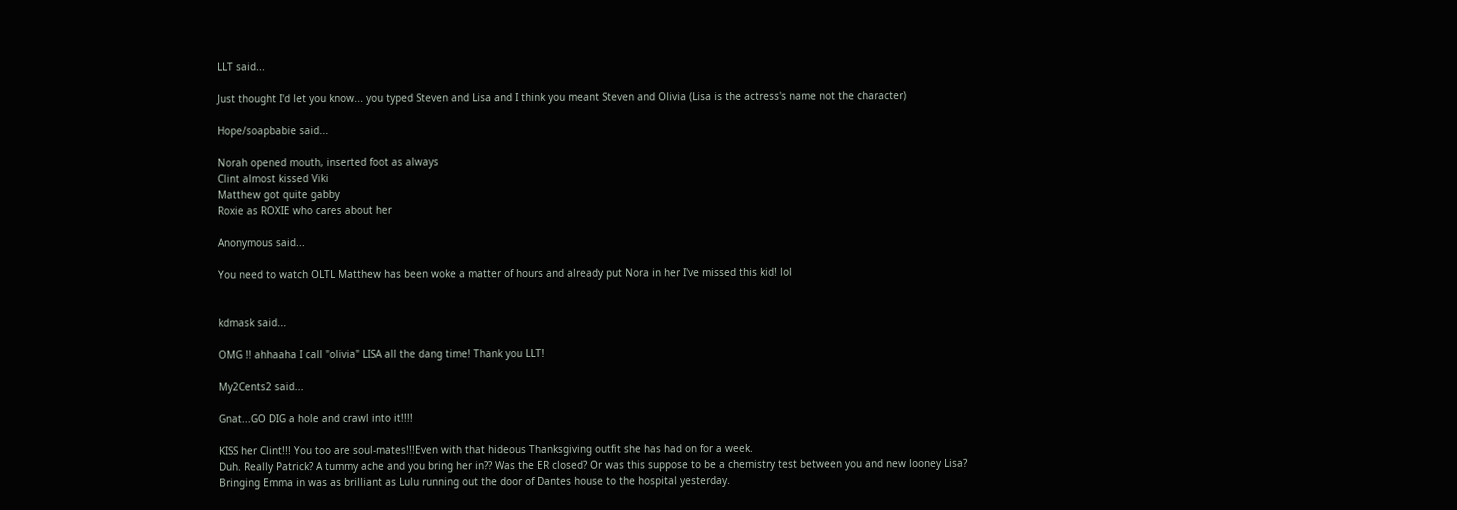LLT said...

Just thought I'd let you know... you typed Steven and Lisa and I think you meant Steven and Olivia (Lisa is the actress's name not the character)

Hope/soapbabie said...

Norah opened mouth, inserted foot as always
Clint almost kissed Viki
Matthew got quite gabby
Roxie as ROXIE who cares about her

Anonymous said...

You need to watch OLTL Matthew has been woke a matter of hours and already put Nora in her I've missed this kid! lol


kdmask said...

OMG !! ahhaaha I call "olivia" LISA all the dang time! Thank you LLT!

My2Cents2 said...

Gnat...GO DIG a hole and crawl into it!!!!

KISS her Clint!!! You too are soul-mates!!!Even with that hideous Thanksgiving outfit she has had on for a week.
Duh. Really Patrick? A tummy ache and you bring her in?? Was the ER closed? Or was this suppose to be a chemistry test between you and new looney Lisa?
Bringing Emma in was as brilliant as Lulu running out the door of Dantes house to the hospital yesterday.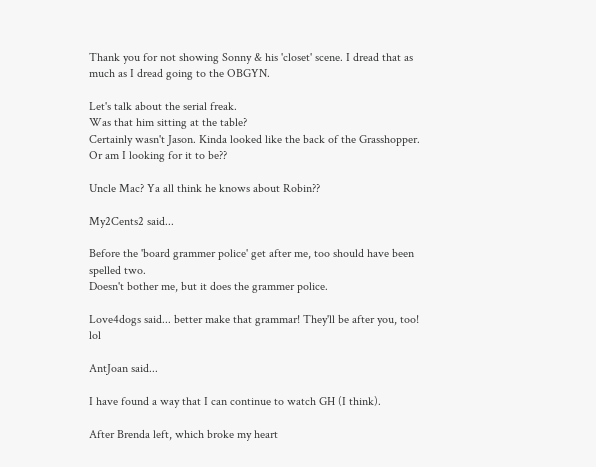Thank you for not showing Sonny & his 'closet' scene. I dread that as much as I dread going to the OBGYN.

Let's talk about the serial freak.
Was that him sitting at the table?
Certainly wasn't Jason. Kinda looked like the back of the Grasshopper. Or am I looking for it to be??

Uncle Mac? Ya all think he knows about Robin??

My2Cents2 said...

Before the 'board grammer police' get after me, too should have been spelled two.
Doesn't bother me, but it does the grammer police.

Love4dogs said... better make that grammar! They'll be after you, too! lol

AntJoan said...

I have found a way that I can continue to watch GH (I think).

After Brenda left, which broke my heart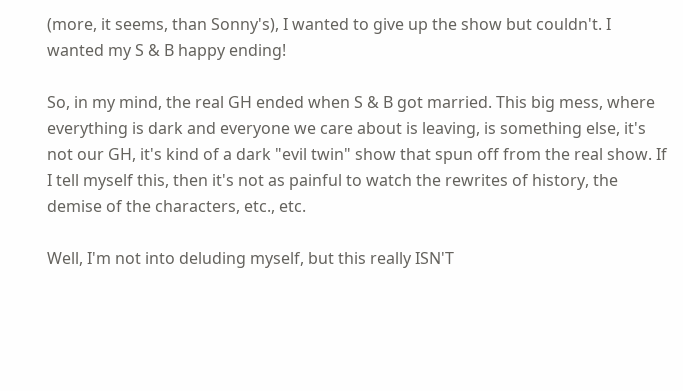(more, it seems, than Sonny's), I wanted to give up the show but couldn't. I wanted my S & B happy ending!

So, in my mind, the real GH ended when S & B got married. This big mess, where everything is dark and everyone we care about is leaving, is something else, it's not our GH, it's kind of a dark "evil twin" show that spun off from the real show. If I tell myself this, then it's not as painful to watch the rewrites of history, the demise of the characters, etc., etc.

Well, I'm not into deluding myself, but this really ISN'T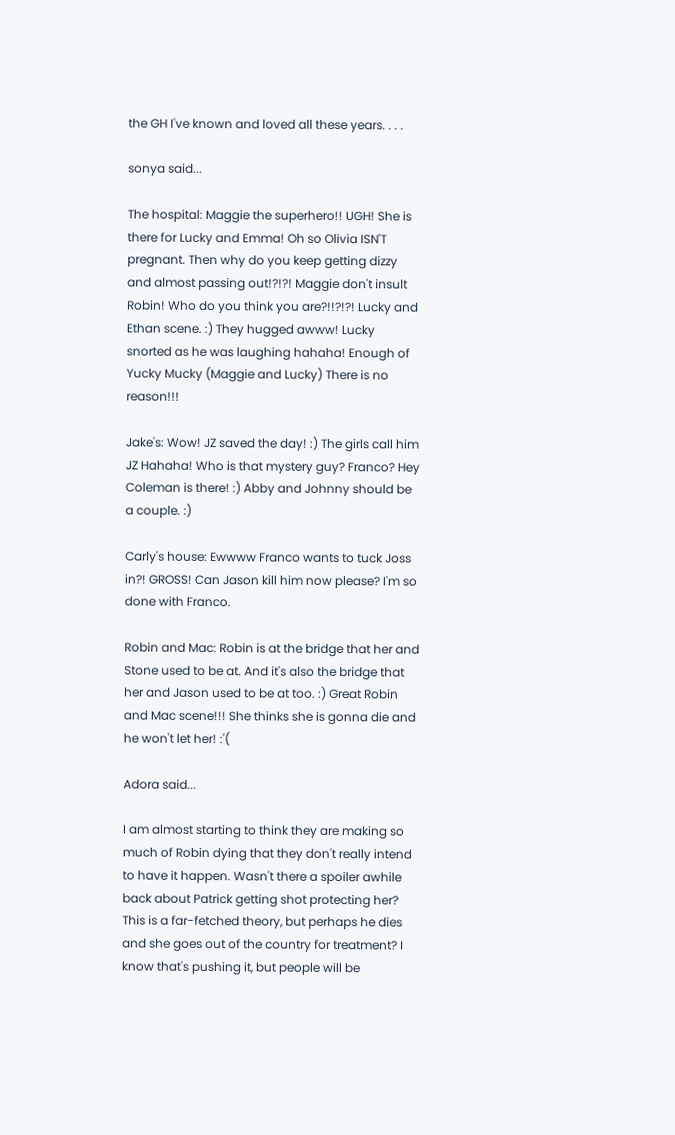the GH I've known and loved all these years. . . .

sonya said...

The hospital: Maggie the superhero!! UGH! She is there for Lucky and Emma! Oh so Olivia ISN'T pregnant. Then why do you keep getting dizzy and almost passing out!?!?! Maggie don't insult Robin! Who do you think you are?!!?!?! Lucky and Ethan scene. :) They hugged awww! Lucky snorted as he was laughing hahaha! Enough of Yucky Mucky (Maggie and Lucky) There is no reason!!!

Jake's: Wow! JZ saved the day! :) The girls call him JZ Hahaha! Who is that mystery guy? Franco? Hey Coleman is there! :) Abby and Johnny should be a couple. :)

Carly's house: Ewwww Franco wants to tuck Joss in?! GROSS! Can Jason kill him now please? I'm so done with Franco.

Robin and Mac: Robin is at the bridge that her and Stone used to be at. And it's also the bridge that her and Jason used to be at too. :) Great Robin and Mac scene!!! She thinks she is gonna die and he won't let her! :'(

Adora said...

I am almost starting to think they are making so much of Robin dying that they don't really intend to have it happen. Wasn't there a spoiler awhile back about Patrick getting shot protecting her? This is a far-fetched theory, but perhaps he dies and she goes out of the country for treatment? I know that's pushing it, but people will be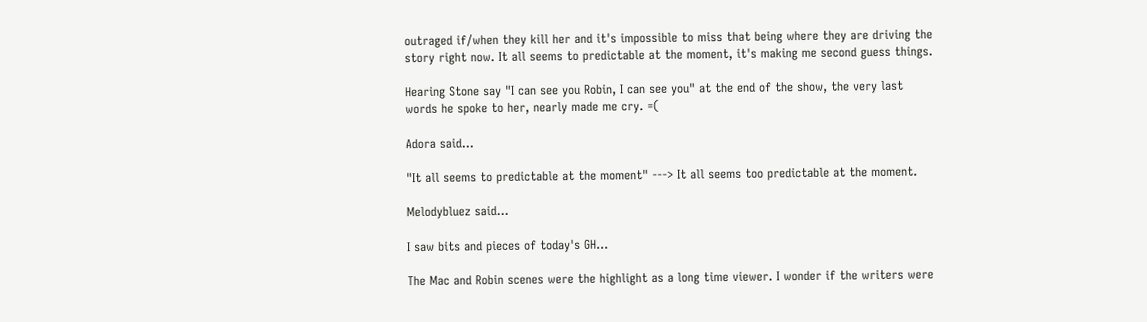outraged if/when they kill her and it's impossible to miss that being where they are driving the story right now. It all seems to predictable at the moment, it's making me second guess things.

Hearing Stone say "I can see you Robin, I can see you" at the end of the show, the very last words he spoke to her, nearly made me cry. =(

Adora said...

"It all seems to predictable at the moment" ---> It all seems too predictable at the moment.

Melodybluez said...

I saw bits and pieces of today's GH...

The Mac and Robin scenes were the highlight as a long time viewer. I wonder if the writers were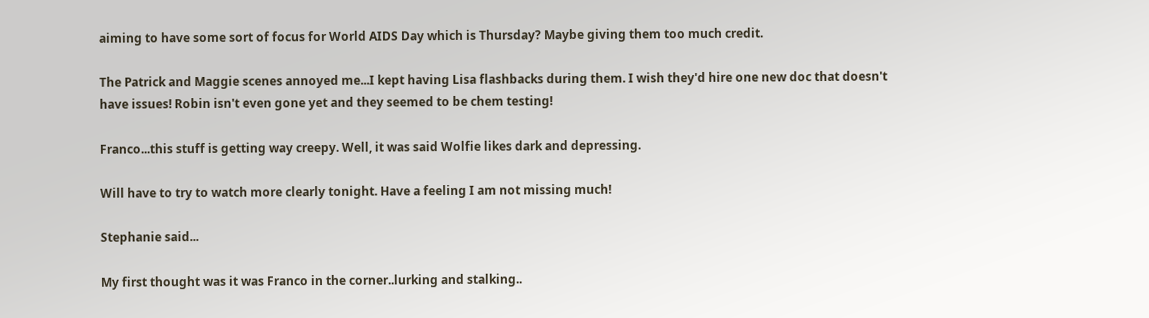aiming to have some sort of focus for World AIDS Day which is Thursday? Maybe giving them too much credit.

The Patrick and Maggie scenes annoyed me...I kept having Lisa flashbacks during them. I wish they'd hire one new doc that doesn't have issues! Robin isn't even gone yet and they seemed to be chem testing!

Franco...this stuff is getting way creepy. Well, it was said Wolfie likes dark and depressing.

Will have to try to watch more clearly tonight. Have a feeling I am not missing much!

Stephanie said...

My first thought was it was Franco in the corner..lurking and stalking..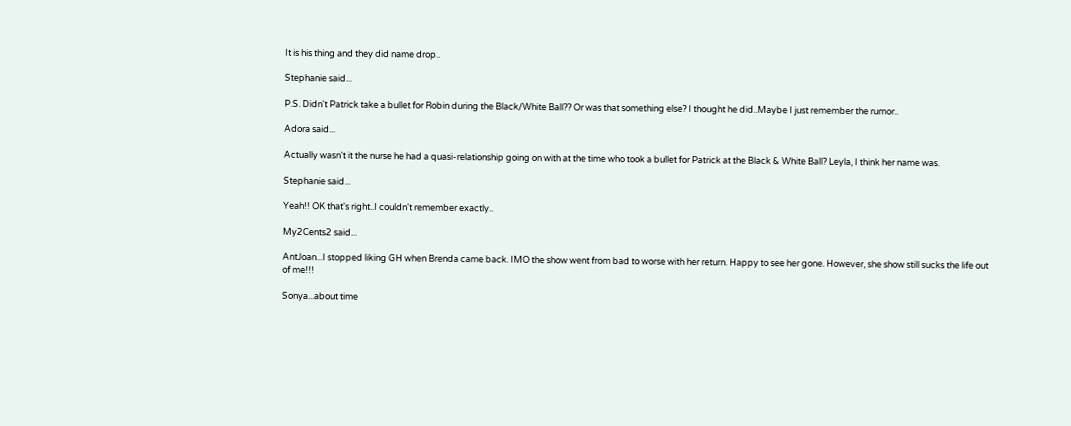It is his thing and they did name drop..

Stephanie said...

P.S. Didn't Patrick take a bullet for Robin during the Black/White Ball?? Or was that something else? I thought he did..Maybe I just remember the rumor..

Adora said...

Actually wasn't it the nurse he had a quasi-relationship going on with at the time who took a bullet for Patrick at the Black & White Ball? Leyla, I think her name was.

Stephanie said...

Yeah!! OK that's right..I couldn't remember exactly..

My2Cents2 said...

AntJoan...I stopped liking GH when Brenda came back. IMO the show went from bad to worse with her return. Happy to see her gone. However, she show still sucks the life out of me!!!

Sonya...about time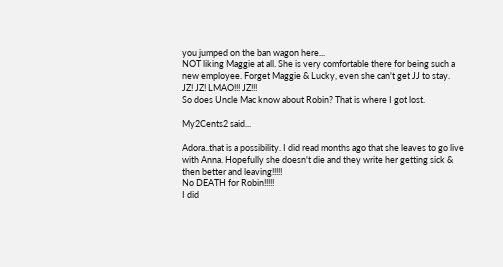you jumped on the ban wagon here...
NOT liking Maggie at all. She is very comfortable there for being such a new employee. Forget Maggie & Lucky, even she can't get JJ to stay.
JZ! JZ! LMAO!!! JZ!!!
So does Uncle Mac know about Robin? That is where I got lost.

My2Cents2 said...

Adora..that is a possibility. I did read months ago that she leaves to go live with Anna. Hopefully she doesn't die and they write her getting sick & then better and leaving!!!!!
No DEATH for Robin!!!!!
I did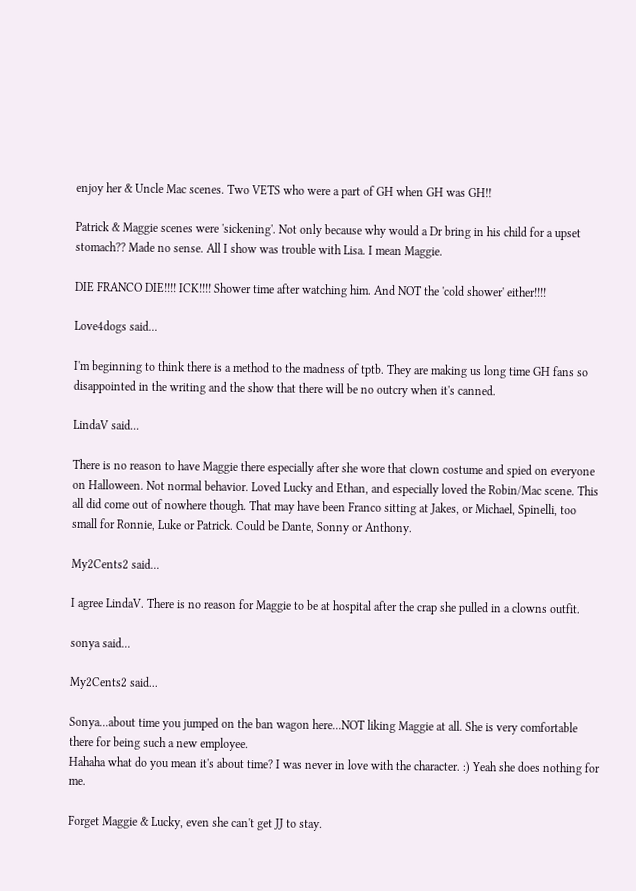enjoy her & Uncle Mac scenes. Two VETS who were a part of GH when GH was GH!!

Patrick & Maggie scenes were 'sickening'. Not only because why would a Dr bring in his child for a upset stomach?? Made no sense. All I show was trouble with Lisa. I mean Maggie.

DIE FRANCO DIE!!!! ICK!!!! Shower time after watching him. And NOT the 'cold shower' either!!!!

Love4dogs said...

I'm beginning to think there is a method to the madness of tptb. They are making us long time GH fans so disappointed in the writing and the show that there will be no outcry when it's canned.

LindaV said...

There is no reason to have Maggie there especially after she wore that clown costume and spied on everyone on Halloween. Not normal behavior. Loved Lucky and Ethan, and especially loved the Robin/Mac scene. This all did come out of nowhere though. That may have been Franco sitting at Jakes, or Michael, Spinelli, too small for Ronnie, Luke or Patrick. Could be Dante, Sonny or Anthony.

My2Cents2 said...

I agree LindaV. There is no reason for Maggie to be at hospital after the crap she pulled in a clowns outfit.

sonya said...

My2Cents2 said...

Sonya...about time you jumped on the ban wagon here...NOT liking Maggie at all. She is very comfortable there for being such a new employee.
Hahaha what do you mean it's about time? I was never in love with the character. :) Yeah she does nothing for me.

Forget Maggie & Lucky, even she can't get JJ to stay.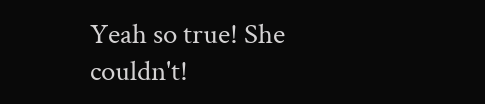Yeah so true! She couldn't!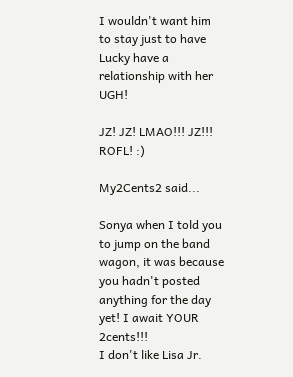I wouldn't want him to stay just to have Lucky have a relationship with her UGH!

JZ! JZ! LMAO!!! JZ!!!
ROFL! :)

My2Cents2 said...

Sonya when I told you to jump on the band wagon, it was because you hadn't posted anything for the day yet! I await YOUR 2cents!!!
I don't like Lisa Jr.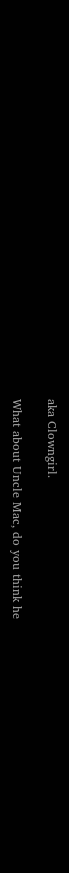aka Clowngirl.

What about Uncle Mac, do you think he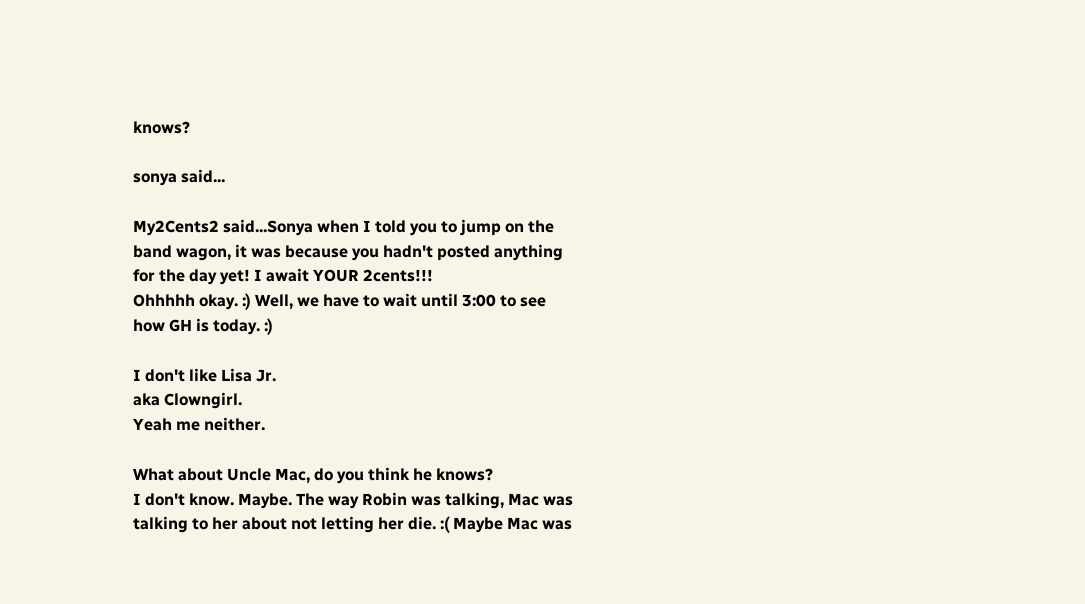knows?

sonya said...

My2Cents2 said...Sonya when I told you to jump on the band wagon, it was because you hadn't posted anything for the day yet! I await YOUR 2cents!!!
Ohhhhh okay. :) Well, we have to wait until 3:00 to see how GH is today. :)

I don't like Lisa Jr.
aka Clowngirl.
Yeah me neither.

What about Uncle Mac, do you think he knows?
I don't know. Maybe. The way Robin was talking, Mac was talking to her about not letting her die. :( Maybe Mac was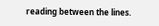reading between the lines.